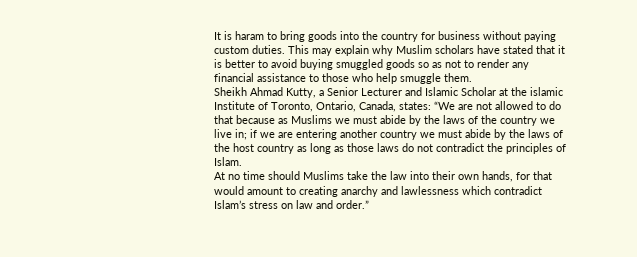It is haram to bring goods into the country for business without paying custom duties. This may explain why Muslim scholars have stated that it is better to avoid buying smuggled goods so as not to render any financial assistance to those who help smuggle them.
Sheikh Ahmad Kutty, a Senior Lecturer and Islamic Scholar at the islamic Institute of Toronto, Ontario, Canada, states: “We are not allowed to do that because as Muslims we must abide by the laws of the country we live in; if we are entering another country we must abide by the laws of the host country as long as those laws do not contradict the principles of Islam.
At no time should Muslims take the law into their own hands, for that would amount to creating anarchy and lawlessness which contradict Islam’s stress on law and order.”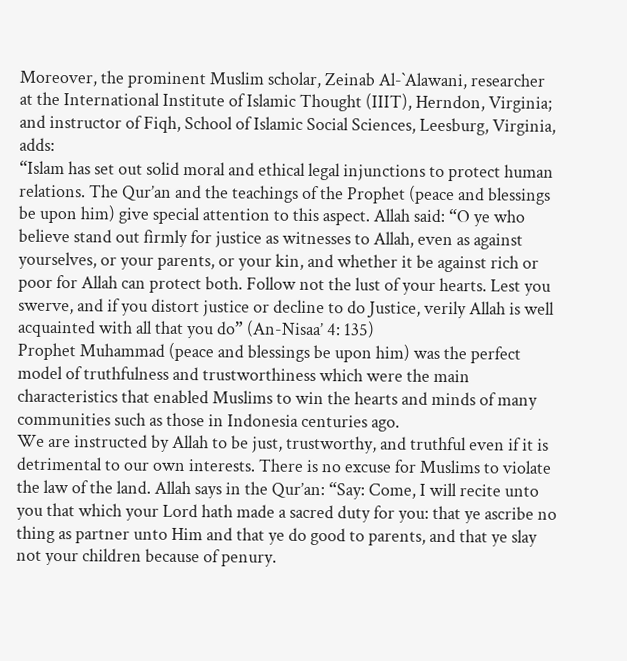Moreover, the prominent Muslim scholar, Zeinab Al-`Alawani, researcher at the International Institute of Islamic Thought (IIIT), Herndon, Virginia; and instructor of Fiqh, School of Islamic Social Sciences, Leesburg, Virginia, adds:
“Islam has set out solid moral and ethical legal injunctions to protect human relations. The Qur’an and the teachings of the Prophet (peace and blessings be upon him) give special attention to this aspect. Allah said: “O ye who believe stand out firmly for justice as witnesses to Allah, even as against yourselves, or your parents, or your kin, and whether it be against rich or poor for Allah can protect both. Follow not the lust of your hearts. Lest you swerve, and if you distort justice or decline to do Justice, verily Allah is well acquainted with all that you do” (An-Nisaa’ 4: 135)
Prophet Muhammad (peace and blessings be upon him) was the perfect model of truthfulness and trustworthiness which were the main characteristics that enabled Muslims to win the hearts and minds of many communities such as those in Indonesia centuries ago.
We are instructed by Allah to be just, trustworthy, and truthful even if it is detrimental to our own interests. There is no excuse for Muslims to violate the law of the land. Allah says in the Qur’an: “Say: Come, I will recite unto you that which your Lord hath made a sacred duty for you: that ye ascribe no thing as partner unto Him and that ye do good to parents, and that ye slay not your children because of penury.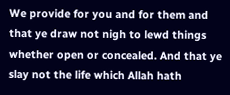We provide for you and for them and that ye draw not nigh to lewd things whether open or concealed. And that ye slay not the life which Allah hath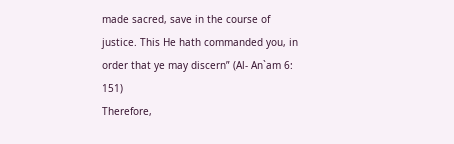made sacred, save in the course of justice. This He hath commanded you, in order that ye may discern” (Al- An`am 6: 151)
Therefore,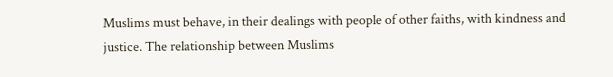Muslims must behave, in their dealings with people of other faiths, with kindness and justice. The relationship between Muslims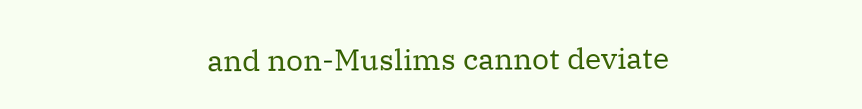and non-Muslims cannot deviate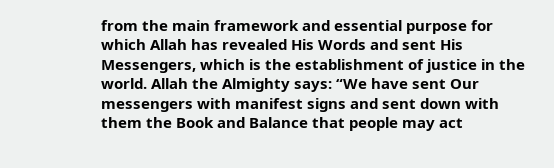from the main framework and essential purpose for which Allah has revealed His Words and sent His Messengers, which is the establishment of justice in the world. Allah the Almighty says: “We have sent Our messengers with manifest signs and sent down with them the Book and Balance that people may act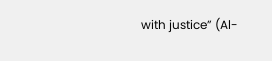with justice” (Al-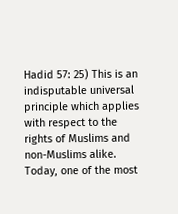Hadid 57: 25) This is an indisputable universal principle which applies with respect to the rights of Muslims and non-Muslims alike.
Today, one of the most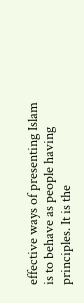effective ways of presenting Islam is to behave as people having principles. It is the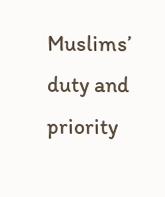Muslims’ duty and priority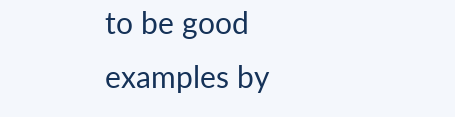to be good examples by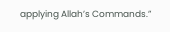applying Allah’s Commands.”